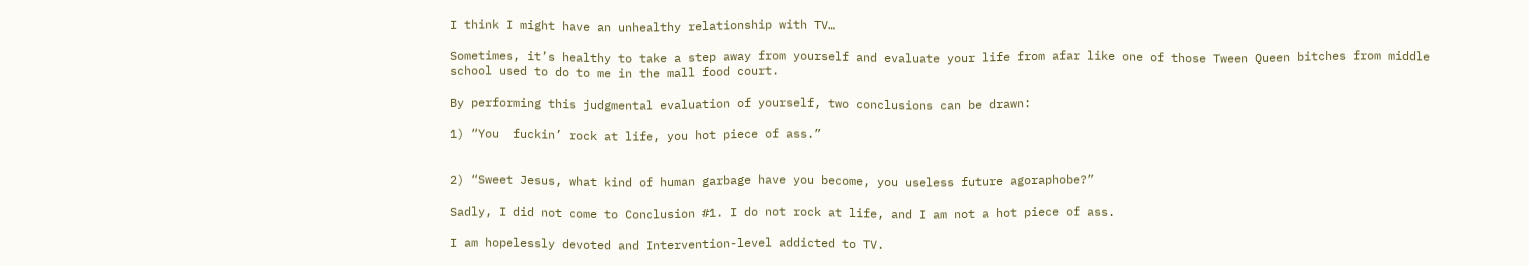I think I might have an unhealthy relationship with TV…

Sometimes, it’s healthy to take a step away from yourself and evaluate your life from afar like one of those Tween Queen bitches from middle school used to do to me in the mall food court.

By performing this judgmental evaluation of yourself, two conclusions can be drawn:

1) “You  fuckin’ rock at life, you hot piece of ass.”


2) “Sweet Jesus, what kind of human garbage have you become, you useless future agoraphobe?”

Sadly, I did not come to Conclusion #1. I do not rock at life, and I am not a hot piece of ass.

I am hopelessly devoted and Intervention-level addicted to TV.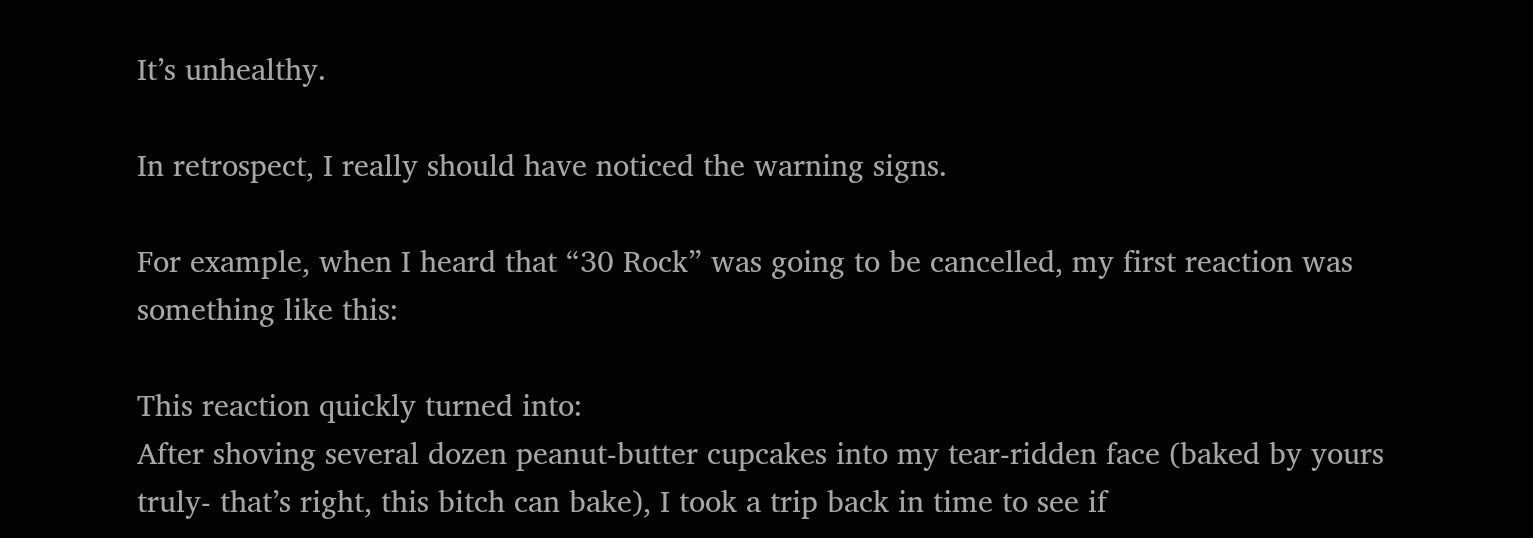It’s unhealthy.

In retrospect, I really should have noticed the warning signs.

For example, when I heard that “30 Rock” was going to be cancelled, my first reaction was something like this:

This reaction quickly turned into:
After shoving several dozen peanut-butter cupcakes into my tear-ridden face (baked by yours truly- that’s right, this bitch can bake), I took a trip back in time to see if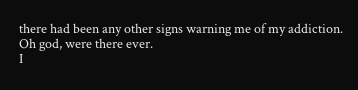there had been any other signs warning me of my addiction.
Oh god, were there ever.
I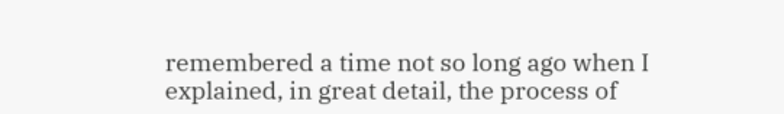remembered a time not so long ago when I explained, in great detail, the process of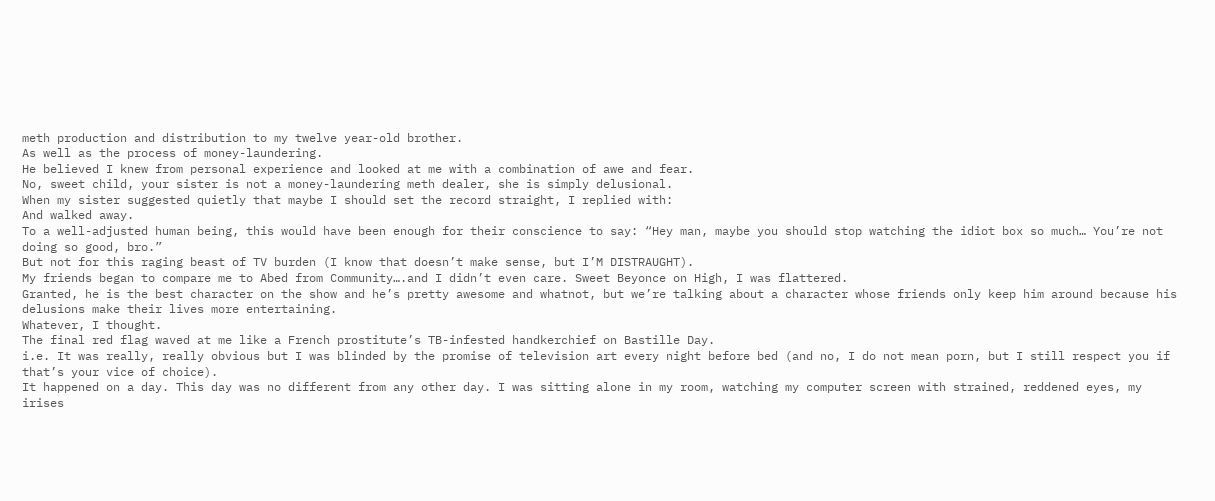meth production and distribution to my twelve year-old brother.
As well as the process of money-laundering.
He believed I knew from personal experience and looked at me with a combination of awe and fear.
No, sweet child, your sister is not a money-laundering meth dealer, she is simply delusional.
When my sister suggested quietly that maybe I should set the record straight, I replied with:
And walked away.
To a well-adjusted human being, this would have been enough for their conscience to say: “Hey man, maybe you should stop watching the idiot box so much… You’re not doing so good, bro.”
But not for this raging beast of TV burden (I know that doesn’t make sense, but I’M DISTRAUGHT).
My friends began to compare me to Abed from Community….and I didn’t even care. Sweet Beyonce on High, I was flattered.
Granted, he is the best character on the show and he’s pretty awesome and whatnot, but we’re talking about a character whose friends only keep him around because his delusions make their lives more entertaining.
Whatever, I thought.
The final red flag waved at me like a French prostitute’s TB-infested handkerchief on Bastille Day.
i.e. It was really, really obvious but I was blinded by the promise of television art every night before bed (and no, I do not mean porn, but I still respect you if that’s your vice of choice).
It happened on a day. This day was no different from any other day. I was sitting alone in my room, watching my computer screen with strained, reddened eyes, my irises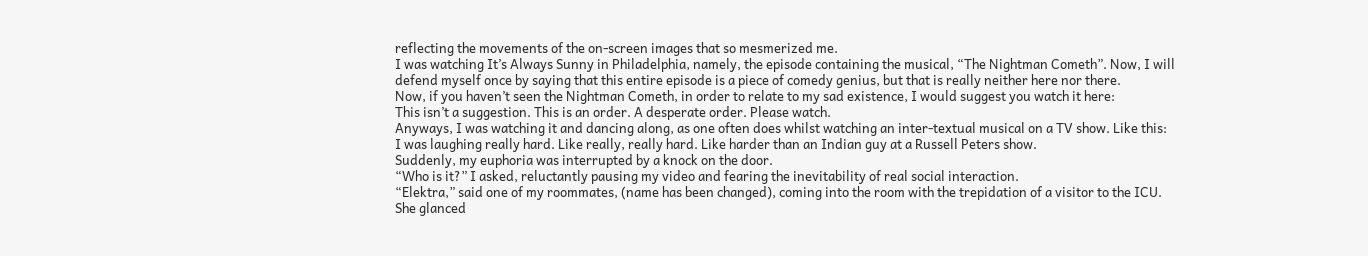reflecting the movements of the on-screen images that so mesmerized me.
I was watching It’s Always Sunny in Philadelphia, namely, the episode containing the musical, “The Nightman Cometh”. Now, I will defend myself once by saying that this entire episode is a piece of comedy genius, but that is really neither here nor there.
Now, if you haven’t seen the Nightman Cometh, in order to relate to my sad existence, I would suggest you watch it here:
This isn’t a suggestion. This is an order. A desperate order. Please watch.
Anyways, I was watching it and dancing along, as one often does whilst watching an inter-textual musical on a TV show. Like this:
I was laughing really hard. Like really, really hard. Like harder than an Indian guy at a Russell Peters show.
Suddenly, my euphoria was interrupted by a knock on the door.
“Who is it?” I asked, reluctantly pausing my video and fearing the inevitability of real social interaction.
“Elektra,” said one of my roommates, (name has been changed), coming into the room with the trepidation of a visitor to the ICU.
She glanced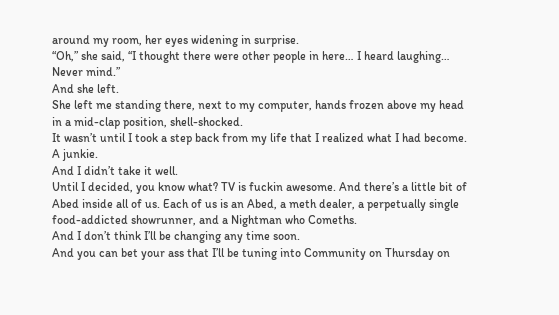around my room, her eyes widening in surprise.
“Oh,” she said, “I thought there were other people in here… I heard laughing… Never mind.”
And she left.
She left me standing there, next to my computer, hands frozen above my head in a mid-clap position, shell-shocked.
It wasn’t until I took a step back from my life that I realized what I had become.
A junkie.
And I didn’t take it well.
Until I decided, you know what? TV is fuckin awesome. And there’s a little bit of Abed inside all of us. Each of us is an Abed, a meth dealer, a perpetually single food-addicted showrunner, and a Nightman who Comeths.
And I don’t think I’ll be changing any time soon.
And you can bet your ass that I’ll be tuning into Community on Thursday on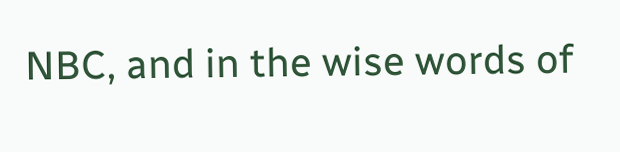NBC, and in the wise words of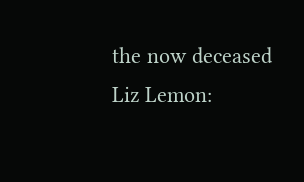the now deceased Liz Lemon: